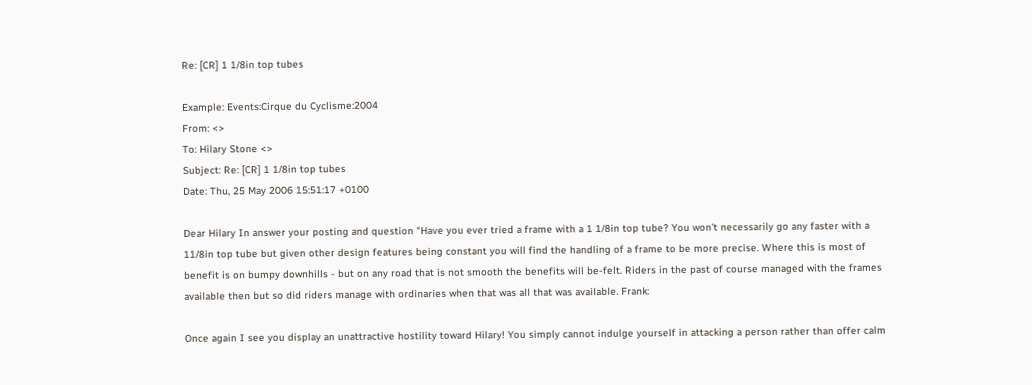Re: [CR] 1 1/8in top tubes

Example: Events:Cirque du Cyclisme:2004
From: <>
To: Hilary Stone <>
Subject: Re: [CR] 1 1/8in top tubes
Date: Thu, 25 May 2006 15:51:17 +0100

Dear Hilary In answer your posting and question "Have you ever tried a frame with a 1 1/8in top tube? You won't necessarily go any faster with a 11/8in top tube but given other design features being constant you will find the handling of a frame to be more precise. Where this is most of benefit is on bumpy downhills - but on any road that is not smooth the benefits will be-felt. Riders in the past of course managed with the frames available then but so did riders manage with ordinaries when that was all that was available. Frank:

Once again I see you display an unattractive hostility toward Hilary! You simply cannot indulge yourself in attacking a person rather than offer calm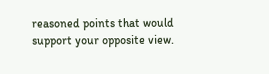reasoned points that would support your opposite view.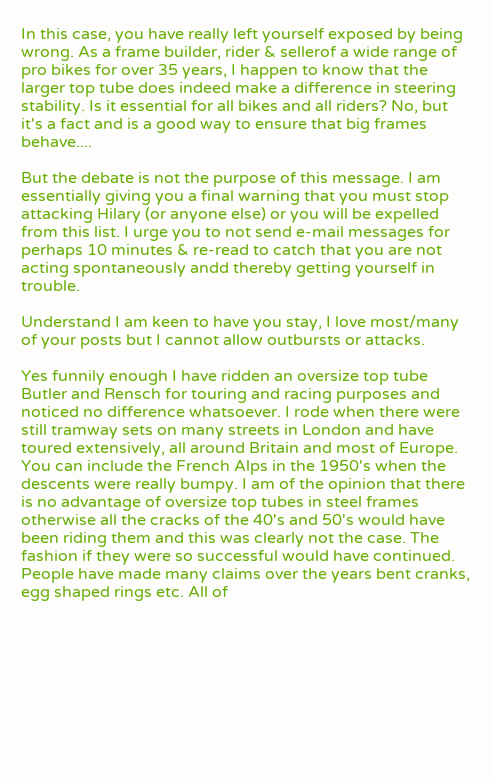In this case, you have really left yourself exposed by being wrong. As a frame builder, rider & sellerof a wide range of pro bikes for over 35 years, I happen to know that the larger top tube does indeed make a difference in steering stability. Is it essential for all bikes and all riders? No, but it's a fact and is a good way to ensure that big frames behave....

But the debate is not the purpose of this message. I am essentially giving you a final warning that you must stop attacking Hilary (or anyone else) or you will be expelled from this list. I urge you to not send e-mail messages for perhaps 10 minutes & re-read to catch that you are not acting spontaneously andd thereby getting yourself in trouble.

Understand I am keen to have you stay, I love most/many of your posts but I cannot allow outbursts or attacks.

Yes funnily enough I have ridden an oversize top tube Butler and Rensch for touring and racing purposes and noticed no difference whatsoever. I rode when there were still tramway sets on many streets in London and have toured extensively, all around Britain and most of Europe. You can include the French Alps in the 1950's when the descents were really bumpy. I am of the opinion that there is no advantage of oversize top tubes in steel frames otherwise all the cracks of the 40's and 50's would have been riding them and this was clearly not the case. The fashion if they were so successful would have continued. People have made many claims over the years bent cranks, egg shaped rings etc. All of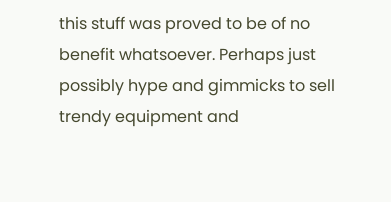this stuff was proved to be of no benefit whatsoever. Perhaps just possibly hype and gimmicks to sell trendy equipment and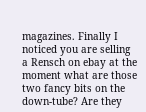magazines. Finally I noticed you are selling a Rensch on ebay at the moment what are those two fancy bits on the down-tube? Are they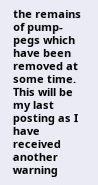the remains of pump-pegs which have been removed at some time. This will be my last posting as I have received another warning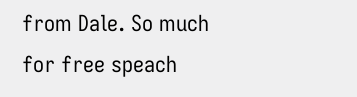from Dale. So much for free speach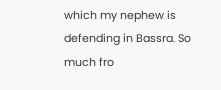which my nephew is defending in Bassra. So much fro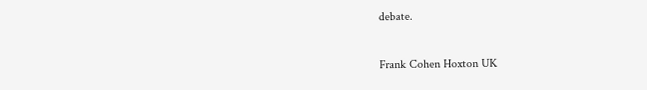debate.

Frank Cohen Hoxton UK